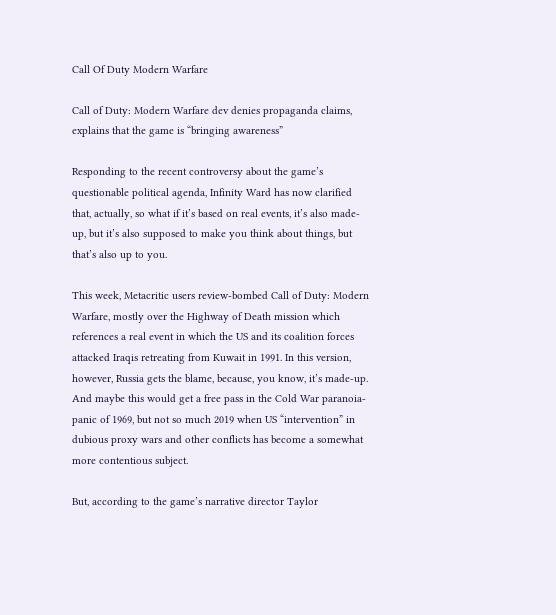Call Of Duty Modern Warfare

Call of Duty: Modern Warfare dev denies propaganda claims, explains that the game is “bringing awareness”

Responding to the recent controversy about the game’s questionable political agenda, Infinity Ward has now clarified that, actually, so what if it’s based on real events, it’s also made-up, but it’s also supposed to make you think about things, but that’s also up to you.

This week, Metacritic users review-bombed Call of Duty: Modern Warfare, mostly over the Highway of Death mission which references a real event in which the US and its coalition forces attacked Iraqis retreating from Kuwait in 1991. In this version, however, Russia gets the blame, because, you know, it’s made-up. And maybe this would get a free pass in the Cold War paranoia-panic of 1969, but not so much 2019 when US “intervention” in dubious proxy wars and other conflicts has become a somewhat more contentious subject.

But, according to the game’s narrative director Taylor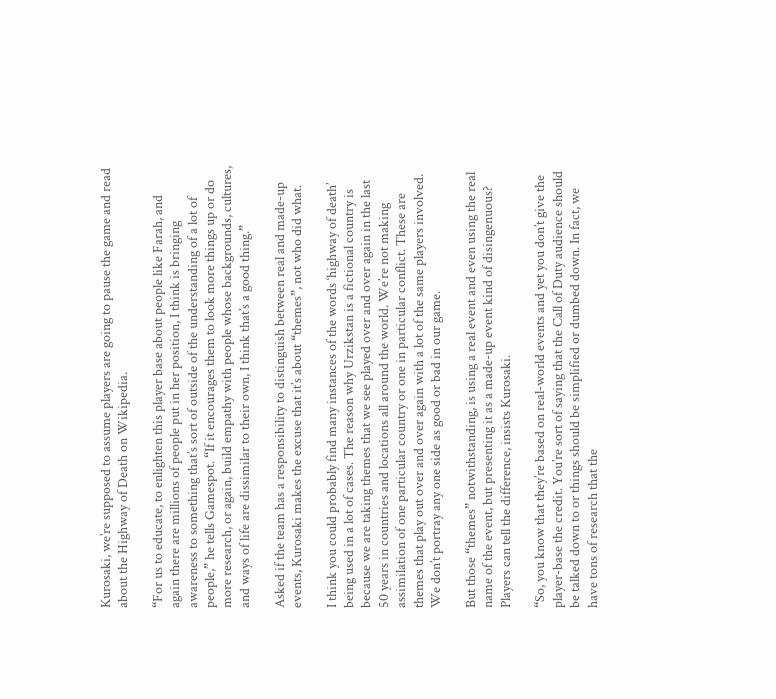Kurosaki, we’re supposed to assume players are going to pause the game and read about the Highway of Death on Wikipedia.

“For us to educate, to enlighten this player base about people like Farah, and again there are millions of people put in her position, I think is bringing awareness to something that’s sort of outside of the understanding of a lot of people,” he tells Gamespot. “If it encourages them to look more things up or do more research, or again, build empathy with people whose backgrounds, cultures, and ways of life are dissimilar to their own, I think that’s a good thing.”

Asked if the team has a responsibility to distinguish between real and made-up events, Kurosaki makes the excuse that it’s about “themes”, not who did what.

I think you could probably find many instances of the words ‘highway of death’ being used in a lot of cases. The reason why Urzikstan is a fictional country is because we are taking themes that we see played over and over again in the last 50 years in countries and locations all around the world. We’re not making assimilation of one particular country or one in particular conflict. These are themes that play out over and over again with a lot of the same players involved. We don’t portray any one side as good or bad in our game.

But those “themes” notwithstanding, is using a real event and even using the real name of the event, but presenting it as a made-up event kind of disingenuous? Players can tell the difference, insists Kurosaki.

“So, you know that they’re based on real-world events and yet you don’t give the player-base the credit. You’re sort of saying that the Call of Duty audience should be talked down to or things should be simplified or dumbed down. In fact, we have tons of research that the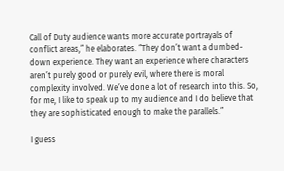Call of Duty audience wants more accurate portrayals of conflict areas,” he elaborates. “They don’t want a dumbed-down experience. They want an experience where characters aren’t purely good or purely evil, where there is moral complexity involved. We’ve done a lot of research into this. So, for me, I like to speak up to my audience and I do believe that they are sophisticated enough to make the parallels.”

I guess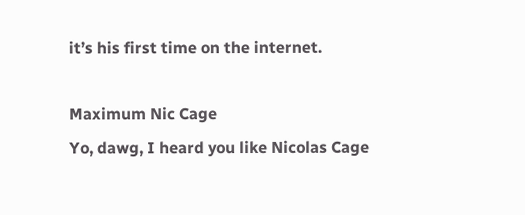it’s his first time on the internet.

Maximum Nic Cage
Yo, dawg, I heard you like Nicolas Cage